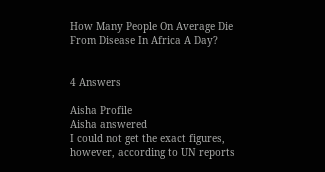How Many People On Average Die From Disease In Africa A Day?


4 Answers

Aisha Profile
Aisha answered
I could not get the exact figures, however, according to UN reports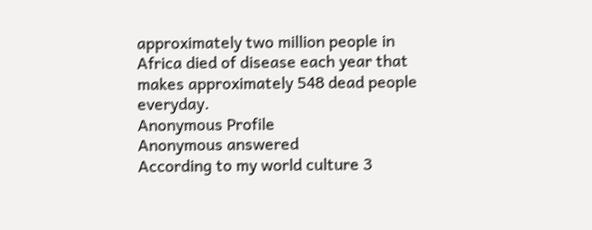approximately two million people in Africa died of disease each year that makes approximately 548 dead people everyday.
Anonymous Profile
Anonymous answered
According to my world culture 3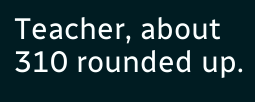Teacher, about 310 rounded up.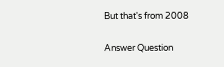But that's from 2008

Answer Question